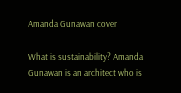Amanda Gunawan cover

What is sustainability? Amanda Gunawan is an architect who is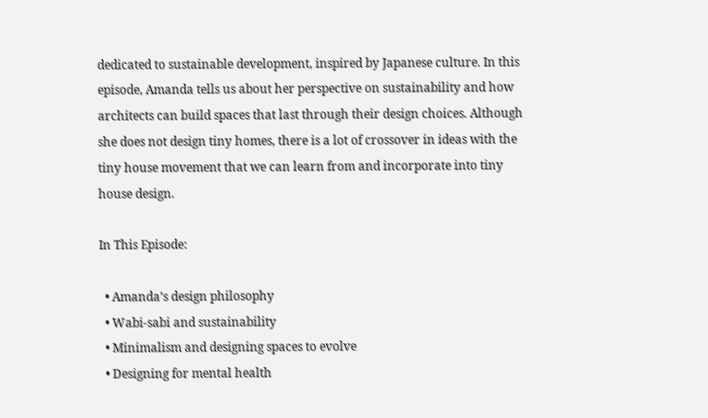dedicated to sustainable development, inspired by Japanese culture. In this episode, Amanda tells us about her perspective on sustainability and how architects can build spaces that last through their design choices. Although she does not design tiny homes, there is a lot of crossover in ideas with the tiny house movement that we can learn from and incorporate into tiny house design.

In This Episode:

  • Amanda’s design philosophy
  • Wabi-sabi and sustainability
  • Minimalism and designing spaces to evolve
  • Designing for mental health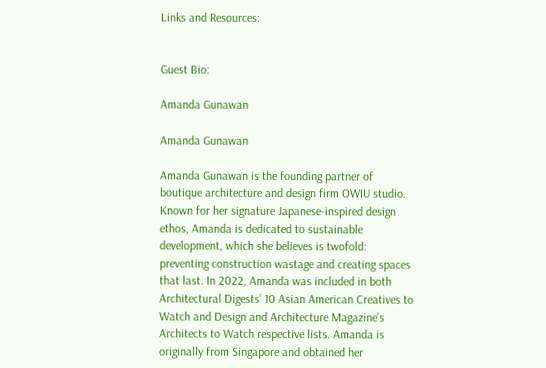Links and Resources:


Guest Bio:

Amanda Gunawan

Amanda Gunawan

Amanda Gunawan is the founding partner of boutique architecture and design firm OWIU studio. Known for her signature Japanese-inspired design ethos, Amanda is dedicated to sustainable development, which she believes is twofold: preventing construction wastage and creating spaces that last. In 2022, Amanda was included in both Architectural Digests’ 10 Asian American Creatives to Watch and Design and Architecture Magazine’s Architects to Watch respective lists. Amanda is originally from Singapore and obtained her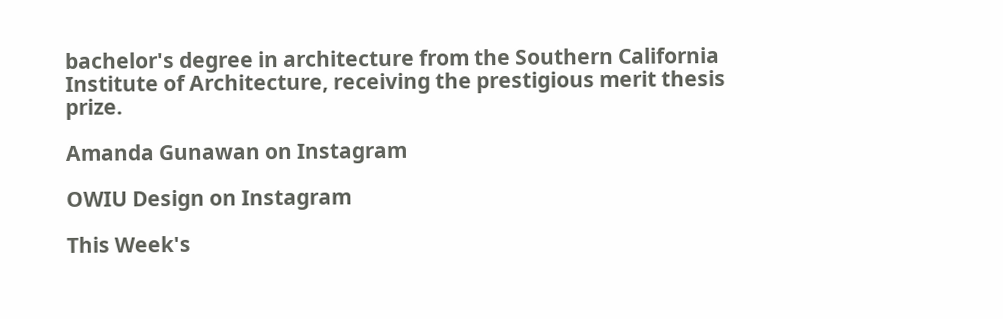bachelor's degree in architecture from the Southern California Institute of Architecture, receiving the prestigious merit thesis prize.

Amanda Gunawan on Instagram

OWIU Design on Instagram

This Week's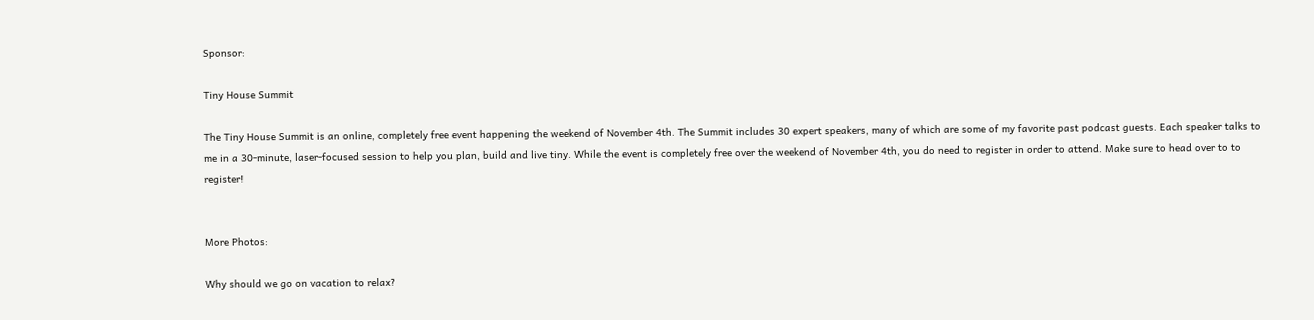Sponsor:

Tiny House Summit

The Tiny House Summit is an online, completely free event happening the weekend of November 4th. The Summit includes 30 expert speakers, many of which are some of my favorite past podcast guests. Each speaker talks to me in a 30-minute, laser-focused session to help you plan, build and live tiny. While the event is completely free over the weekend of November 4th, you do need to register in order to attend. Make sure to head over to to register!


More Photos:

Why should we go on vacation to relax?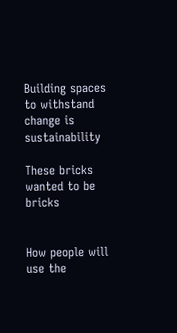Building spaces to withstand change is sustainability

These bricks wanted to be bricks


How people will use the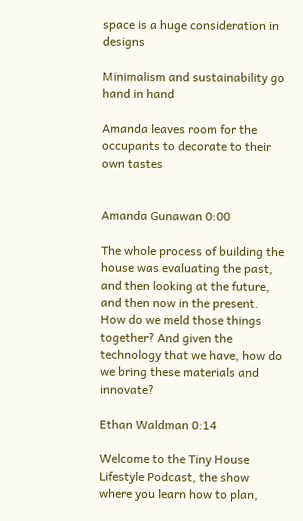space is a huge consideration in designs

Minimalism and sustainability go hand in hand

Amanda leaves room for the occupants to decorate to their own tastes


Amanda Gunawan 0:00

The whole process of building the house was evaluating the past, and then looking at the future, and then now in the present. How do we meld those things together? And given the technology that we have, how do we bring these materials and innovate?

Ethan Waldman 0:14

Welcome to the Tiny House Lifestyle Podcast, the show where you learn how to plan,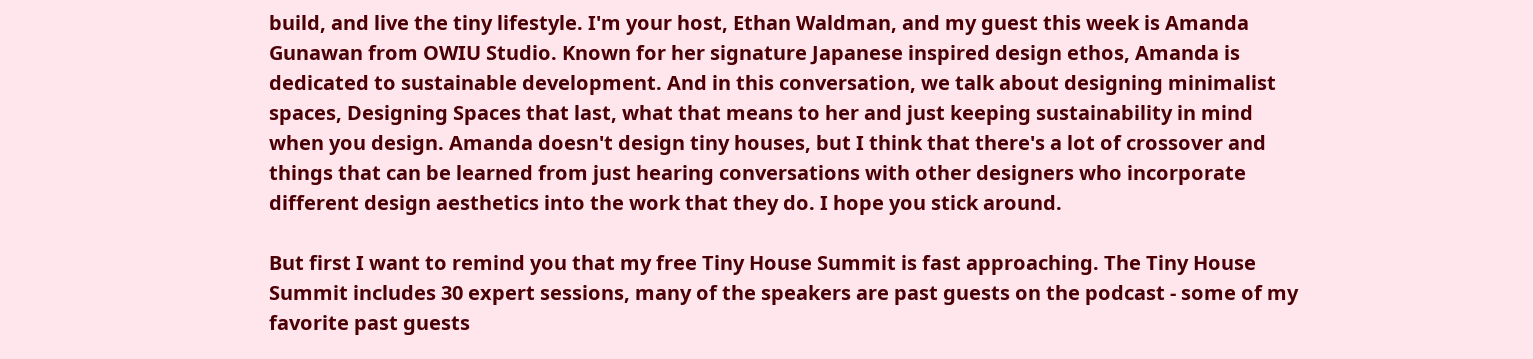build, and live the tiny lifestyle. I'm your host, Ethan Waldman, and my guest this week is Amanda Gunawan from OWIU Studio. Known for her signature Japanese inspired design ethos, Amanda is dedicated to sustainable development. And in this conversation, we talk about designing minimalist spaces, Designing Spaces that last, what that means to her and just keeping sustainability in mind when you design. Amanda doesn't design tiny houses, but I think that there's a lot of crossover and things that can be learned from just hearing conversations with other designers who incorporate different design aesthetics into the work that they do. I hope you stick around.

But first I want to remind you that my free Tiny House Summit is fast approaching. The Tiny House Summit includes 30 expert sessions, many of the speakers are past guests on the podcast - some of my favorite past guests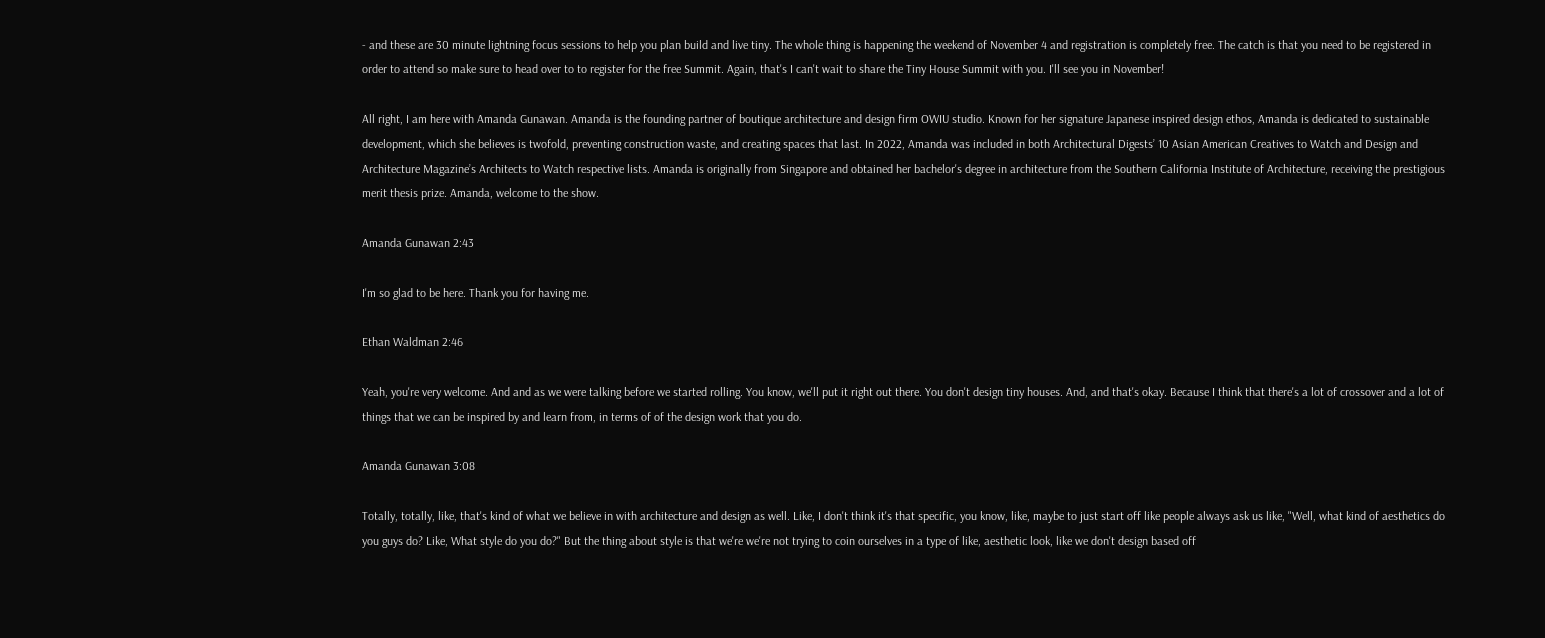- and these are 30 minute lightning focus sessions to help you plan build and live tiny. The whole thing is happening the weekend of November 4 and registration is completely free. The catch is that you need to be registered in order to attend so make sure to head over to to register for the free Summit. Again, that's I can't wait to share the Tiny House Summit with you. I'll see you in November!

All right, I am here with Amanda Gunawan. Amanda is the founding partner of boutique architecture and design firm OWIU studio. Known for her signature Japanese inspired design ethos, Amanda is dedicated to sustainable development, which she believes is twofold, preventing construction waste, and creating spaces that last. In 2022, Amanda was included in both Architectural Digests’ 10 Asian American Creatives to Watch and Design and Architecture Magazine’s Architects to Watch respective lists. Amanda is originally from Singapore and obtained her bachelor's degree in architecture from the Southern California Institute of Architecture, receiving the prestigious merit thesis prize. Amanda, welcome to the show.

Amanda Gunawan 2:43

I'm so glad to be here. Thank you for having me.

Ethan Waldman 2:46

Yeah, you're very welcome. And and as we were talking before we started rolling. You know, we'll put it right out there. You don't design tiny houses. And, and that's okay. Because I think that there's a lot of crossover and a lot of things that we can be inspired by and learn from, in terms of of the design work that you do.

Amanda Gunawan 3:08

Totally, totally, like, that's kind of what we believe in with architecture and design as well. Like, I don't think it's that specific, you know, like, maybe to just start off like people always ask us like, "Well, what kind of aesthetics do you guys do? Like, What style do you do?" But the thing about style is that we're we're not trying to coin ourselves in a type of like, aesthetic look, like we don't design based off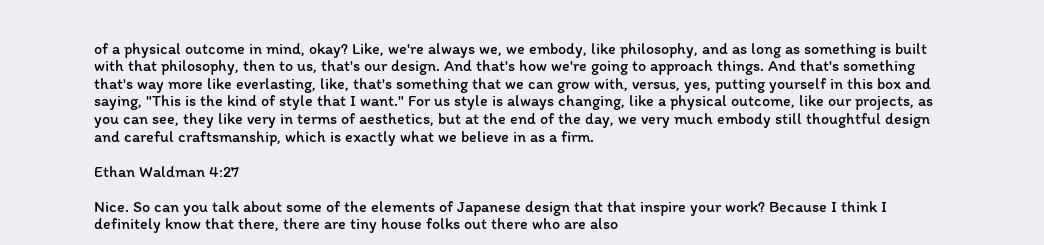of a physical outcome in mind, okay? Like, we're always we, we embody, like philosophy, and as long as something is built with that philosophy, then to us, that's our design. And that's how we're going to approach things. And that's something that's way more like everlasting, like, that's something that we can grow with, versus, yes, putting yourself in this box and saying, "This is the kind of style that I want." For us style is always changing, like a physical outcome, like our projects, as you can see, they like very in terms of aesthetics, but at the end of the day, we very much embody still thoughtful design and careful craftsmanship, which is exactly what we believe in as a firm.

Ethan Waldman 4:27

Nice. So can you talk about some of the elements of Japanese design that that inspire your work? Because I think I definitely know that there, there are tiny house folks out there who are also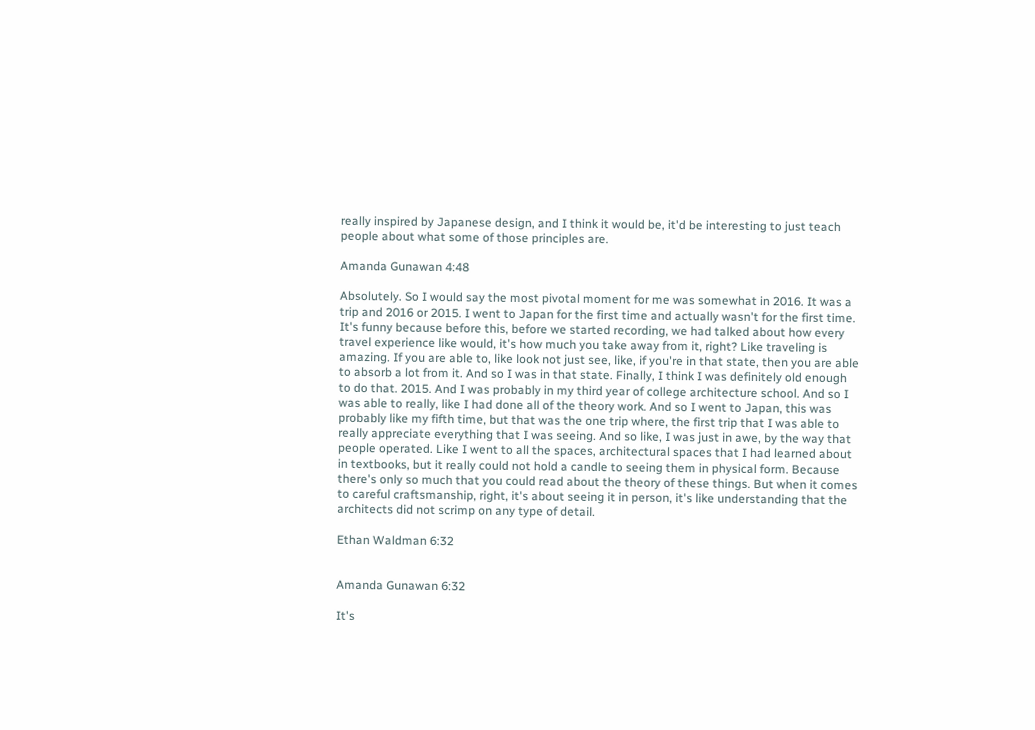really inspired by Japanese design, and I think it would be, it'd be interesting to just teach people about what some of those principles are.

Amanda Gunawan 4:48

Absolutely. So I would say the most pivotal moment for me was somewhat in 2016. It was a trip and 2016 or 2015. I went to Japan for the first time and actually wasn't for the first time. It's funny because before this, before we started recording, we had talked about how every travel experience like would, it's how much you take away from it, right? Like traveling is amazing. If you are able to, like look not just see, like, if you're in that state, then you are able to absorb a lot from it. And so I was in that state. Finally, I think I was definitely old enough to do that. 2015. And I was probably in my third year of college architecture school. And so I was able to really, like I had done all of the theory work. And so I went to Japan, this was probably like my fifth time, but that was the one trip where, the first trip that I was able to really appreciate everything that I was seeing. And so like, I was just in awe, by the way that people operated. Like I went to all the spaces, architectural spaces that I had learned about in textbooks, but it really could not hold a candle to seeing them in physical form. Because there's only so much that you could read about the theory of these things. But when it comes to careful craftsmanship, right, it's about seeing it in person, it's like understanding that the architects did not scrimp on any type of detail.

Ethan Waldman 6:32


Amanda Gunawan 6:32

It's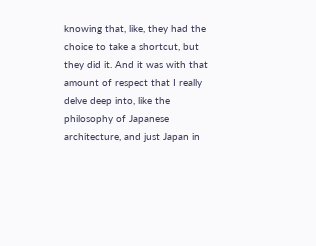knowing that, like, they had the choice to take a shortcut, but they did it. And it was with that amount of respect that I really delve deep into, like the philosophy of Japanese architecture, and just Japan in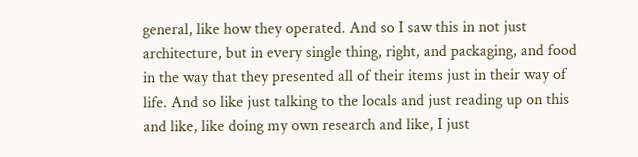general, like how they operated. And so I saw this in not just architecture, but in every single thing, right, and packaging, and food in the way that they presented all of their items just in their way of life. And so like just talking to the locals and just reading up on this and like, like doing my own research and like, I just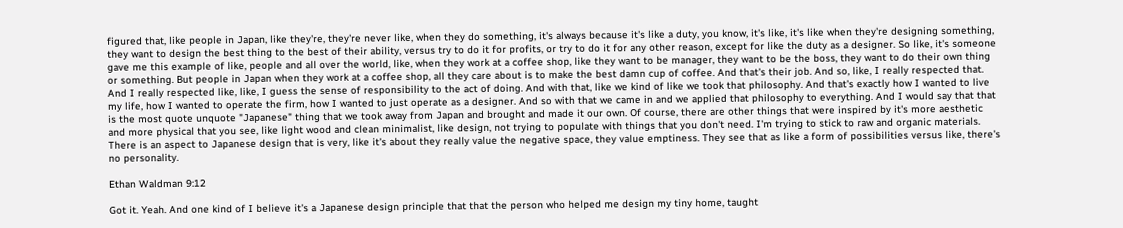figured that, like people in Japan, like they're, they're never like, when they do something, it's always because it's like a duty, you know, it's like, it's like when they're designing something, they want to design the best thing to the best of their ability, versus try to do it for profits, or try to do it for any other reason, except for like the duty as a designer. So like, it's someone gave me this example of like, people and all over the world, like, when they work at a coffee shop, like they want to be manager, they want to be the boss, they want to do their own thing or something. But people in Japan when they work at a coffee shop, all they care about is to make the best damn cup of coffee. And that's their job. And so, like, I really respected that. And I really respected like, like, I guess the sense of responsibility to the act of doing. And with that, like we kind of like we took that philosophy. And that's exactly how I wanted to live my life, how I wanted to operate the firm, how I wanted to just operate as a designer. And so with that we came in and we applied that philosophy to everything. And I would say that that is the most quote unquote "Japanese" thing that we took away from Japan and brought and made it our own. Of course, there are other things that were inspired by it's more aesthetic and more physical that you see, like light wood and clean minimalist, like design, not trying to populate with things that you don't need. I'm trying to stick to raw and organic materials. There is an aspect to Japanese design that is very, like it's about they really value the negative space, they value emptiness. They see that as like a form of possibilities versus like, there's no personality.

Ethan Waldman 9:12

Got it. Yeah. And one kind of I believe it's a Japanese design principle that that the person who helped me design my tiny home, taught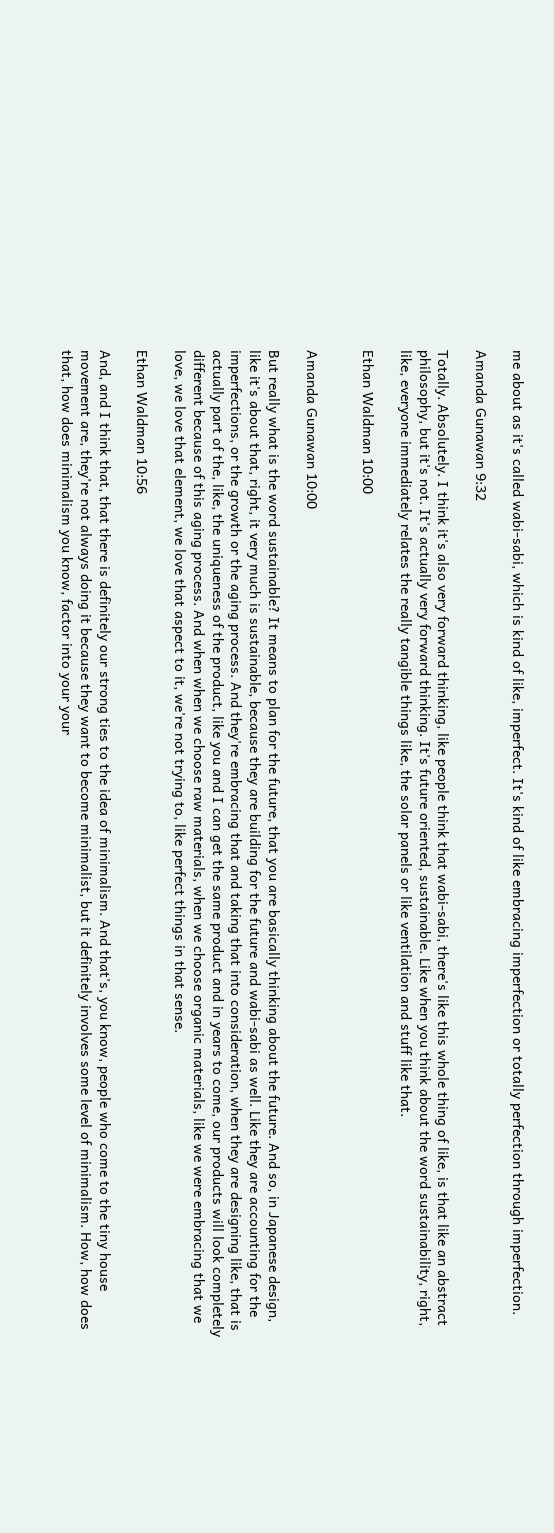me about as it's called wabi-sabi, which is kind of like, imperfect. It's kind of like embracing imperfection or totally perfection through imperfection.

Amanda Gunawan 9:32

Totally. Absolutely. I think it's also very forward thinking, like people think that wabi-sabi, there's like this whole thing of like, is that like an abstract philosophy, but it's not. It's actually very forward thinking. It's future oriented, sustainable. Like when you think about the word sustainability, right, like, everyone immediately relates the really tangible things like, the solar panels or like ventilation and stuff like that.

Ethan Waldman 10:00


Amanda Gunawan 10:00

But really what is the word sustainable? It means to plan for the future, that you are basically thinking about the future. And so, in Japanese design, like it's about that, right, it very much is sustainable, because they are building for the future and wabi-sabi as well. Like they are accounting for the imperfections, or the growth or the aging process. And they're embracing that and taking that into consideration, when they are designing like, that is actually part of the, like, the uniqueness of the product, like you and I can get the same product and in years to come, our products will look completely different because of this aging process. And when when we choose raw materials, when we choose organic materials, like we were embracing that we love, we love that element, we love that aspect to it, we're not trying to, like perfect things in that sense.

Ethan Waldman 10:56

And, and I think that, that there is definitely our strong ties to the idea of minimalism. And that's, you know, people who come to the tiny house movement are, they're not always doing it because they want to become minimalist, but it definitely involves some level of minimalism. How, how does that, how does minimalism you know, factor into your your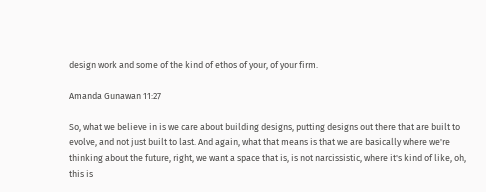design work and some of the kind of ethos of your, of your firm.

Amanda Gunawan 11:27

So, what we believe in is we care about building designs, putting designs out there that are built to evolve, and not just built to last. And again, what that means is that we are basically where we're thinking about the future, right, we want a space that is, is not narcissistic, where it's kind of like, oh, this is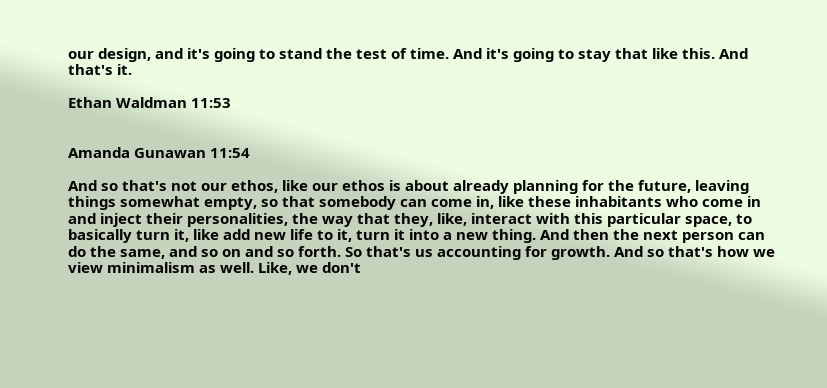our design, and it's going to stand the test of time. And it's going to stay that like this. And that's it.

Ethan Waldman 11:53


Amanda Gunawan 11:54

And so that's not our ethos, like our ethos is about already planning for the future, leaving things somewhat empty, so that somebody can come in, like these inhabitants who come in and inject their personalities, the way that they, like, interact with this particular space, to basically turn it, like add new life to it, turn it into a new thing. And then the next person can do the same, and so on and so forth. So that's us accounting for growth. And so that's how we view minimalism as well. Like, we don't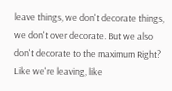leave things, we don't decorate things, we don't over decorate. But we also don't decorate to the maximum Right? Like we're leaving, like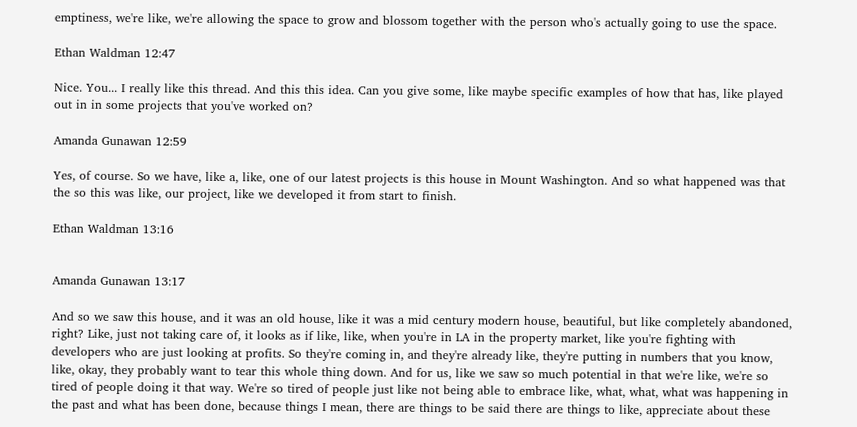emptiness, we're like, we're allowing the space to grow and blossom together with the person who's actually going to use the space.

Ethan Waldman 12:47

Nice. You... I really like this thread. And this this idea. Can you give some, like maybe specific examples of how that has, like played out in in some projects that you've worked on?

Amanda Gunawan 12:59

Yes, of course. So we have, like a, like, one of our latest projects is this house in Mount Washington. And so what happened was that the so this was like, our project, like we developed it from start to finish.

Ethan Waldman 13:16


Amanda Gunawan 13:17

And so we saw this house, and it was an old house, like it was a mid century modern house, beautiful, but like completely abandoned, right? Like, just not taking care of, it looks as if like, like, when you're in LA in the property market, like you're fighting with developers who are just looking at profits. So they're coming in, and they're already like, they're putting in numbers that you know, like, okay, they probably want to tear this whole thing down. And for us, like we saw so much potential in that we're like, we're so tired of people doing it that way. We're so tired of people just like not being able to embrace like, what, what, what was happening in the past and what has been done, because things I mean, there are things to be said there are things to like, appreciate about these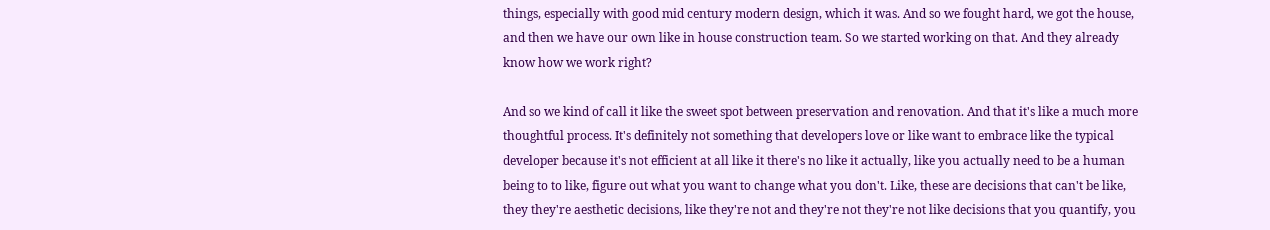things, especially with good mid century modern design, which it was. And so we fought hard, we got the house, and then we have our own like in house construction team. So we started working on that. And they already know how we work right?

And so we kind of call it like the sweet spot between preservation and renovation. And that it's like a much more thoughtful process. It's definitely not something that developers love or like want to embrace like the typical developer because it's not efficient at all like it there's no like it actually, like you actually need to be a human being to to like, figure out what you want to change what you don't. Like, these are decisions that can't be like, they they're aesthetic decisions, like they're not and they're not they're not like decisions that you quantify, you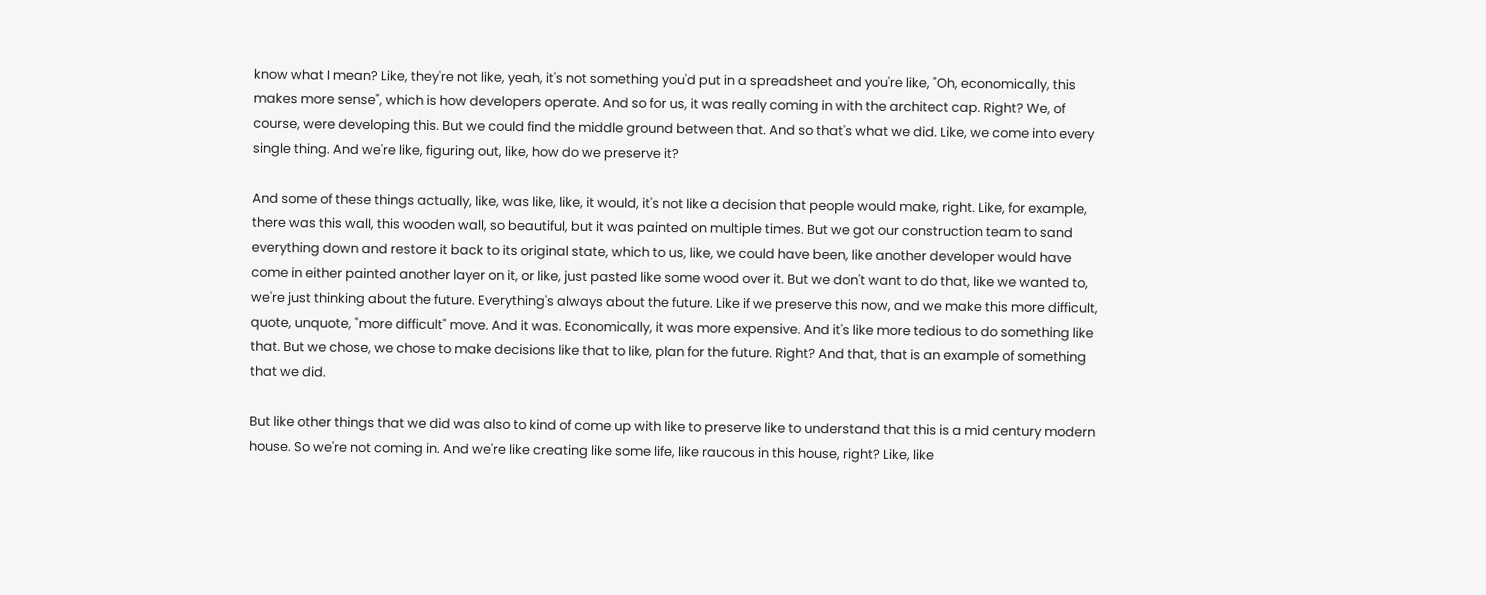know what I mean? Like, they're not like, yeah, it's not something you'd put in a spreadsheet and you're like, "Oh, economically, this makes more sense", which is how developers operate. And so for us, it was really coming in with the architect cap. Right? We, of course, were developing this. But we could find the middle ground between that. And so that's what we did. Like, we come into every single thing. And we're like, figuring out, like, how do we preserve it?

And some of these things actually, like, was like, like, it would, it's not like a decision that people would make, right. Like, for example, there was this wall, this wooden wall, so beautiful, but it was painted on multiple times. But we got our construction team to sand everything down and restore it back to its original state, which to us, like, we could have been, like another developer would have come in either painted another layer on it, or like, just pasted like some wood over it. But we don't want to do that, like we wanted to, we're just thinking about the future. Everything's always about the future. Like if we preserve this now, and we make this more difficult, quote, unquote, "more difficult" move. And it was. Economically, it was more expensive. And it's like more tedious to do something like that. But we chose, we chose to make decisions like that to like, plan for the future. Right? And that, that is an example of something that we did.

But like other things that we did was also to kind of come up with like to preserve like to understand that this is a mid century modern house. So we're not coming in. And we're like creating like some life, like raucous in this house, right? Like, like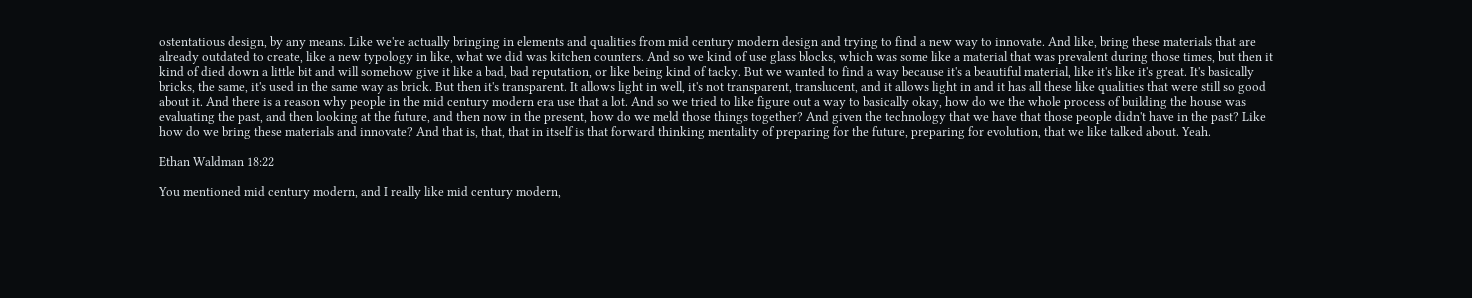ostentatious design, by any means. Like we're actually bringing in elements and qualities from mid century modern design and trying to find a new way to innovate. And like, bring these materials that are already outdated to create, like a new typology in like, what we did was kitchen counters. And so we kind of use glass blocks, which was some like a material that was prevalent during those times, but then it kind of died down a little bit and will somehow give it like a bad, bad reputation, or like being kind of tacky. But we wanted to find a way because it's a beautiful material, like it's like it's great. It's basically bricks, the same, it's used in the same way as brick. But then it's transparent. It allows light in well, it's not transparent, translucent, and it allows light in and it has all these like qualities that were still so good about it. And there is a reason why people in the mid century modern era use that a lot. And so we tried to like figure out a way to basically okay, how do we the whole process of building the house was evaluating the past, and then looking at the future, and then now in the present, how do we meld those things together? And given the technology that we have that those people didn't have in the past? Like how do we bring these materials and innovate? And that is, that, that in itself is that forward thinking mentality of preparing for the future, preparing for evolution, that we like talked about. Yeah.

Ethan Waldman 18:22

You mentioned mid century modern, and I really like mid century modern,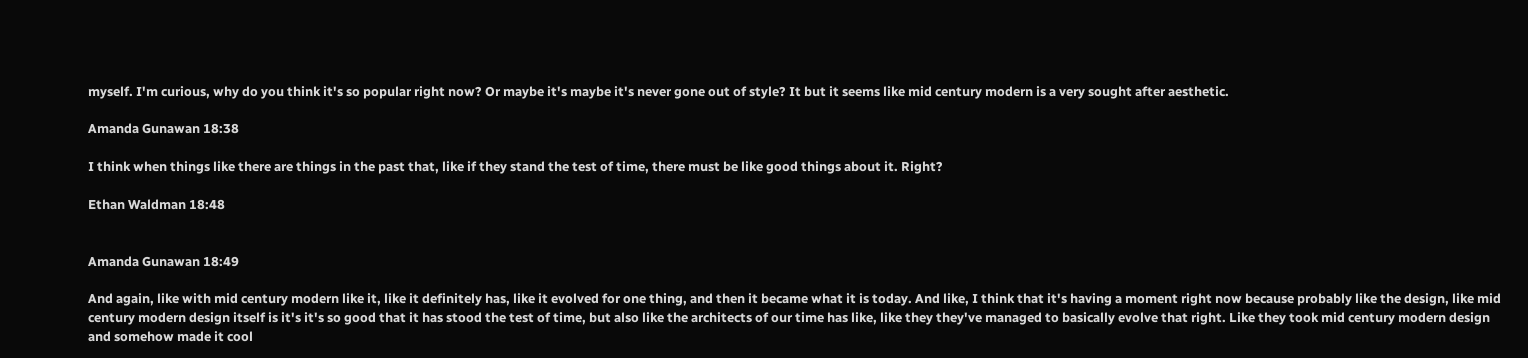myself. I'm curious, why do you think it's so popular right now? Or maybe it's maybe it's never gone out of style? It but it seems like mid century modern is a very sought after aesthetic.

Amanda Gunawan 18:38

I think when things like there are things in the past that, like if they stand the test of time, there must be like good things about it. Right?

Ethan Waldman 18:48


Amanda Gunawan 18:49

And again, like with mid century modern like it, like it definitely has, like it evolved for one thing, and then it became what it is today. And like, I think that it's having a moment right now because probably like the design, like mid century modern design itself is it's it's so good that it has stood the test of time, but also like the architects of our time has like, like they they've managed to basically evolve that right. Like they took mid century modern design and somehow made it cool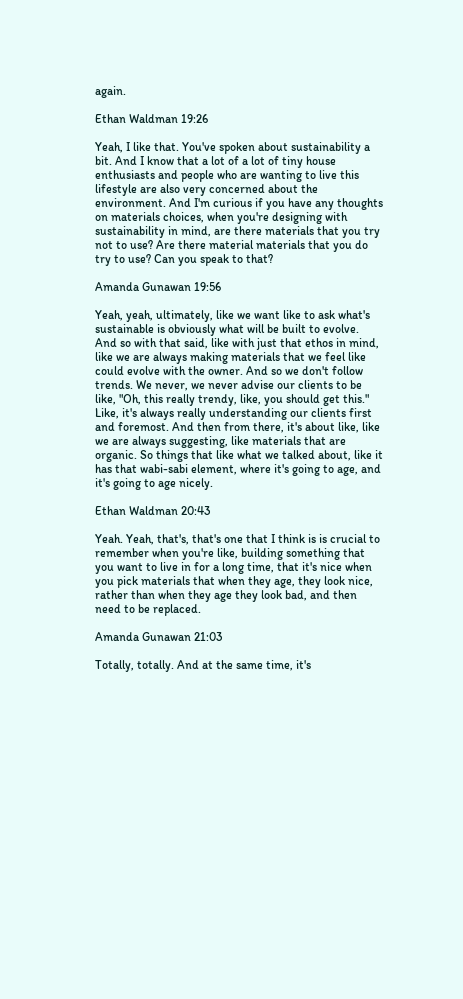again.

Ethan Waldman 19:26

Yeah, I like that. You've spoken about sustainability a bit. And I know that a lot of a lot of tiny house enthusiasts and people who are wanting to live this lifestyle are also very concerned about the environment. And I'm curious if you have any thoughts on materials choices, when you're designing with sustainability in mind, are there materials that you try not to use? Are there material materials that you do try to use? Can you speak to that?

Amanda Gunawan 19:56

Yeah, yeah, ultimately, like we want like to ask what's sustainable is obviously what will be built to evolve. And so with that said, like with just that ethos in mind, like we are always making materials that we feel like could evolve with the owner. And so we don't follow trends. We never, we never advise our clients to be like, "Oh, this really trendy, like, you should get this." Like, it's always really understanding our clients first and foremost. And then from there, it's about like, like we are always suggesting, like materials that are organic. So things that like what we talked about, like it has that wabi-sabi element, where it's going to age, and it's going to age nicely.

Ethan Waldman 20:43

Yeah. Yeah, that's, that's one that I think is is crucial to remember when you're like, building something that you want to live in for a long time, that it's nice when you pick materials that when they age, they look nice, rather than when they age they look bad, and then need to be replaced.

Amanda Gunawan 21:03

Totally, totally. And at the same time, it's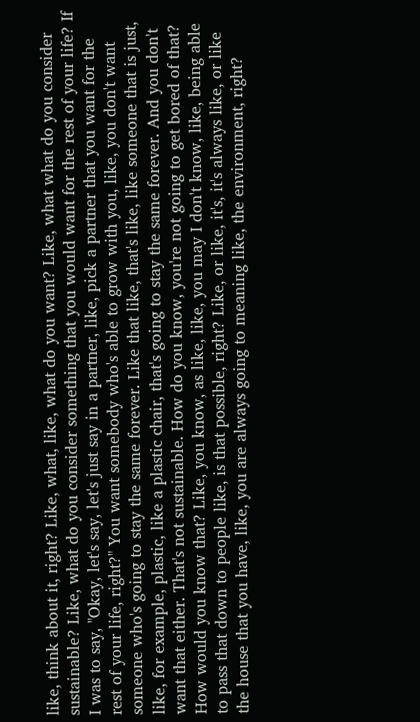like, think about it, right? Like, what, like, what do you want? Like, what what do you consider sustainable? Like, what do you consider something that you would want for the rest of your life? If I was to say, "Okay, let's say, let's just say in a partner, like, pick a partner that you want for the rest of your life, right?" You want somebody who's able to grow with you, like, you don't want someone who's going to stay the same forever. Like that like, that's like, like someone that is just, like, for example, plastic, like a plastic chair, that's going to stay the same forever. And you don't want that either. That's not sustainable. How do you know, you're not going to get bored of that? How would you know that? Like, you know, as like, like, you may I don't know, like, being able to pass that down to people like, is that possible, right? Like, or like, it's, it's always like, or like the house that you have, like, you are always going to meaning like, the environment, right?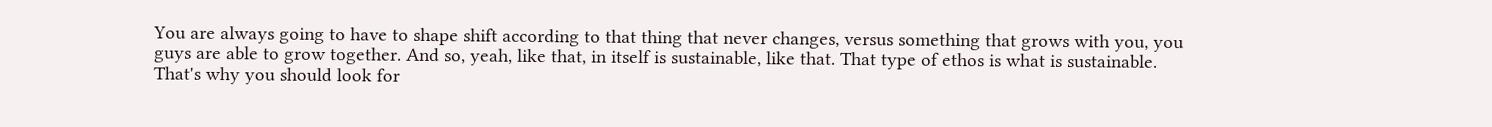You are always going to have to shape shift according to that thing that never changes, versus something that grows with you, you guys are able to grow together. And so, yeah, like that, in itself is sustainable, like that. That type of ethos is what is sustainable. That's why you should look for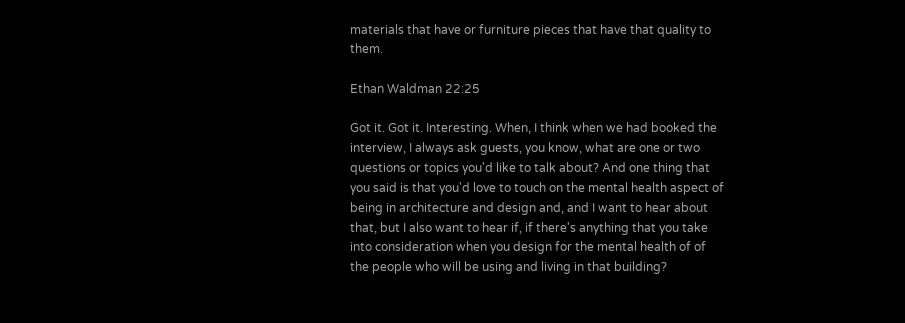materials that have or furniture pieces that have that quality to them.

Ethan Waldman 22:25

Got it. Got it. Interesting. When, I think when we had booked the interview, I always ask guests, you know, what are one or two questions or topics you'd like to talk about? And one thing that you said is that you'd love to touch on the mental health aspect of being in architecture and design and, and I want to hear about that, but I also want to hear if, if there's anything that you take into consideration when you design for the mental health of of the people who will be using and living in that building?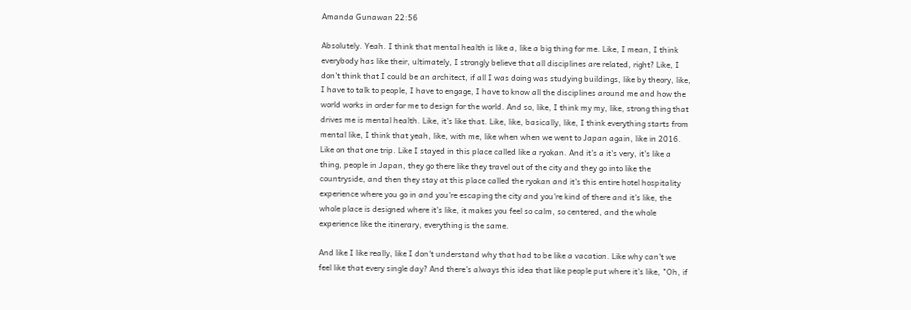Amanda Gunawan 22:56

Absolutely. Yeah. I think that mental health is like a, like a big thing for me. Like, I mean, I think everybody has like their, ultimately, I strongly believe that all disciplines are related, right? Like, I don't think that I could be an architect, if all I was doing was studying buildings, like by theory, like, I have to talk to people, I have to engage, I have to know all the disciplines around me and how the world works in order for me to design for the world. And so, like, I think my my, like, strong thing that drives me is mental health. Like, it's like that. Like, like, basically, like, I think everything starts from mental like, I think that yeah, like, with me, like when when we went to Japan again, like in 2016. Like on that one trip. Like I stayed in this place called like a ryokan. And it's a it's very, it's like a thing, people in Japan, they go there like they travel out of the city and they go into like the countryside, and then they stay at this place called the ryokan and it's this entire hotel hospitality experience where you go in and you're escaping the city and you're kind of there and it's like, the whole place is designed where it's like, it makes you feel so calm, so centered, and the whole experience like the itinerary, everything is the same.

And like I like really, like I don't understand why that had to be like a vacation. Like why can't we feel like that every single day? And there's always this idea that like people put where it's like, "Oh, if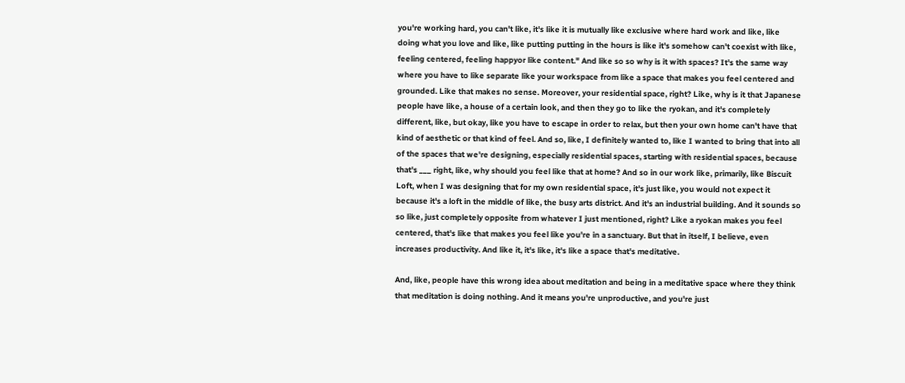you're working hard, you can't like, it's like it is mutually like exclusive where hard work and like, like doing what you love and like, like putting putting in the hours is like it's somehow can't coexist with like, feeling centered, feeling happyor like content." And like so so why is it with spaces? It's the same way where you have to like separate like your workspace from like a space that makes you feel centered and grounded. Like that makes no sense. Moreover, your residential space, right? Like, why is it that Japanese people have like, a house of a certain look, and then they go to like the ryokan, and it's completely different, like, but okay, like you have to escape in order to relax, but then your own home can't have that kind of aesthetic or that kind of feel. And so, like, I definitely wanted to, like I wanted to bring that into all of the spaces that we're designing, especially residential spaces, starting with residential spaces, because that's ___ right, like, why should you feel like that at home? And so in our work like, primarily, like Biscuit Loft, when I was designing that for my own residential space, it's just like, you would not expect it because it's a loft in the middle of like, the busy arts district. And it's an industrial building. And it sounds so so like, just completely opposite from whatever I just mentioned, right? Like a ryokan makes you feel centered, that's like that makes you feel like you're in a sanctuary. But that in itself, I believe, even increases productivity. And like it, it's like, it's like a space that's meditative.

And, like, people have this wrong idea about meditation and being in a meditative space where they think that meditation is doing nothing. And it means you're unproductive, and you're just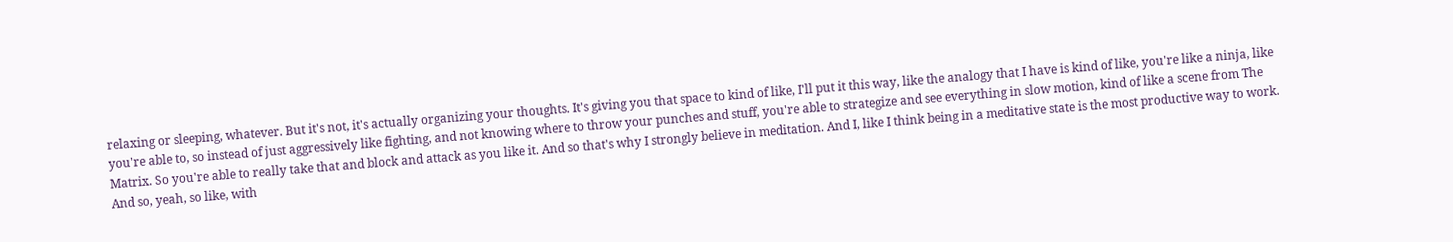relaxing or sleeping, whatever. But it's not, it's actually organizing your thoughts. It's giving you that space to kind of like, I'll put it this way, like the analogy that I have is kind of like, you're like a ninja, like you're able to, so instead of just aggressively like fighting, and not knowing where to throw your punches and stuff, you're able to strategize and see everything in slow motion, kind of like a scene from The Matrix. So you're able to really take that and block and attack as you like it. And so that's why I strongly believe in meditation. And I, like I think being in a meditative state is the most productive way to work. And so, yeah, so like, with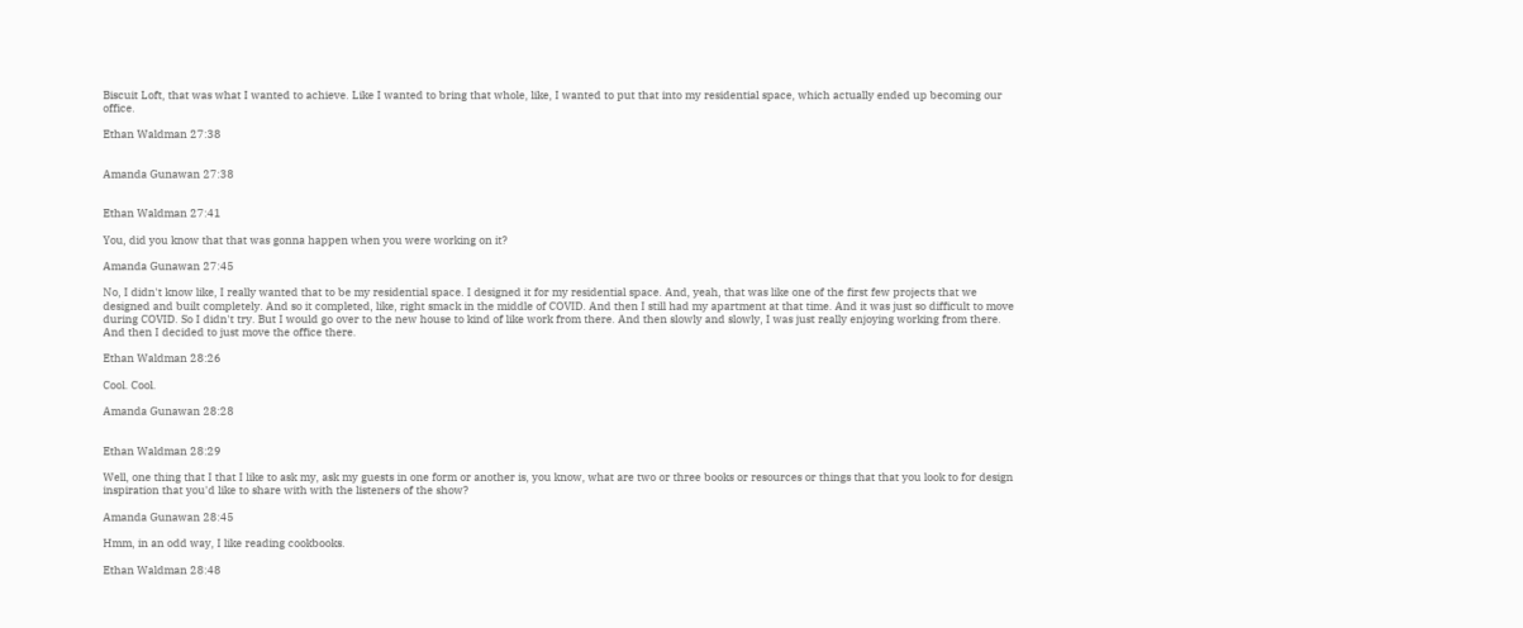Biscuit Loft, that was what I wanted to achieve. Like I wanted to bring that whole, like, I wanted to put that into my residential space, which actually ended up becoming our office.

Ethan Waldman 27:38


Amanda Gunawan 27:38


Ethan Waldman 27:41

You, did you know that that was gonna happen when you were working on it?

Amanda Gunawan 27:45

No, I didn't know like, I really wanted that to be my residential space. I designed it for my residential space. And, yeah, that was like one of the first few projects that we designed and built completely. And so it completed, like, right smack in the middle of COVID. And then I still had my apartment at that time. And it was just so difficult to move during COVID. So I didn't try. But I would go over to the new house to kind of like work from there. And then slowly and slowly, I was just really enjoying working from there. And then I decided to just move the office there.

Ethan Waldman 28:26

Cool. Cool.

Amanda Gunawan 28:28


Ethan Waldman 28:29

Well, one thing that I that I like to ask my, ask my guests in one form or another is, you know, what are two or three books or resources or things that that you look to for design inspiration that you'd like to share with with the listeners of the show?

Amanda Gunawan 28:45

Hmm, in an odd way, I like reading cookbooks.

Ethan Waldman 28:48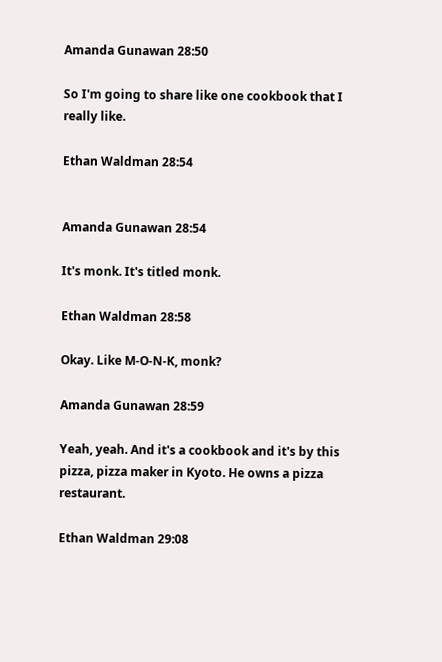Amanda Gunawan 28:50

So I'm going to share like one cookbook that I really like.

Ethan Waldman 28:54


Amanda Gunawan 28:54

It's monk. It's titled monk.

Ethan Waldman 28:58

Okay. Like M-O-N-K, monk?

Amanda Gunawan 28:59

Yeah, yeah. And it's a cookbook and it's by this pizza, pizza maker in Kyoto. He owns a pizza restaurant.

Ethan Waldman 29:08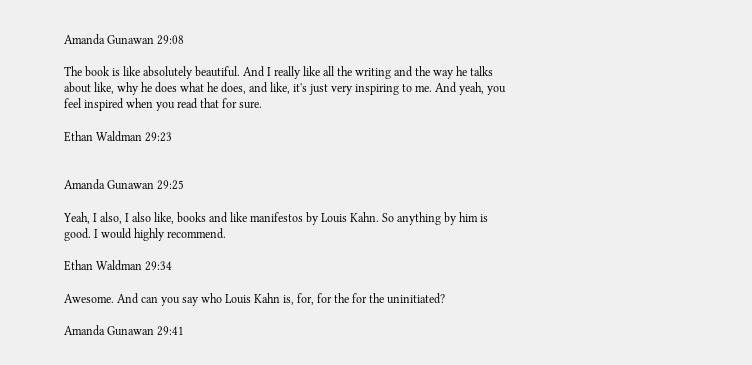Amanda Gunawan 29:08

The book is like absolutely beautiful. And I really like all the writing and the way he talks about like, why he does what he does, and like, it's just very inspiring to me. And yeah, you feel inspired when you read that for sure.

Ethan Waldman 29:23


Amanda Gunawan 29:25

Yeah, I also, I also like, books and like manifestos by Louis Kahn. So anything by him is good. I would highly recommend.

Ethan Waldman 29:34

Awesome. And can you say who Louis Kahn is, for, for the for the uninitiated?

Amanda Gunawan 29:41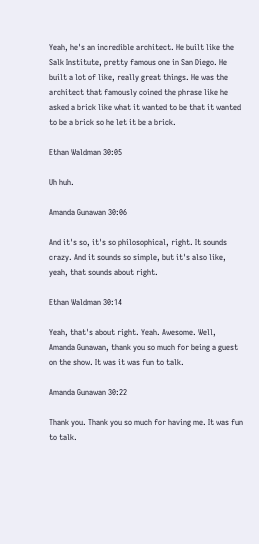Yeah, he's an incredible architect. He built like the Salk Institute, pretty famous one in San Diego. He built a lot of like, really great things. He was the architect that famously coined the phrase like he asked a brick like what it wanted to be that it wanted to be a brick so he let it be a brick.

Ethan Waldman 30:05

Uh huh.

Amanda Gunawan 30:06

And it's so, it's so philosophical, right. It sounds crazy. And it sounds so simple, but it's also like, yeah, that sounds about right.

Ethan Waldman 30:14

Yeah, that's about right. Yeah. Awesome. Well, Amanda Gunawan, thank you so much for being a guest on the show. It was it was fun to talk.

Amanda Gunawan 30:22

Thank you. Thank you so much for having me. It was fun to talk.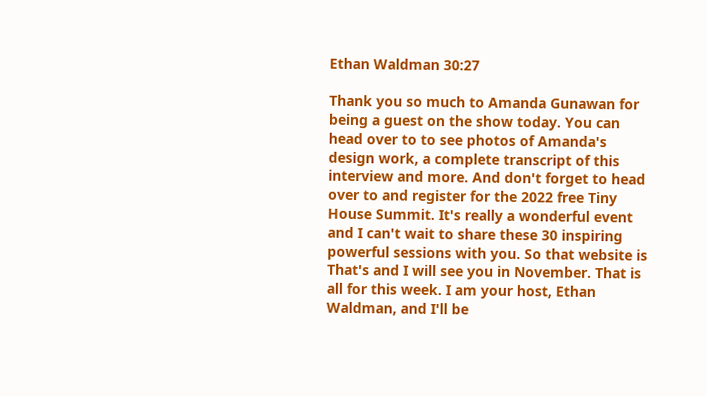Ethan Waldman 30:27

Thank you so much to Amanda Gunawan for being a guest on the show today. You can head over to to see photos of Amanda's design work, a complete transcript of this interview and more. And don't forget to head over to and register for the 2022 free Tiny House Summit. It's really a wonderful event and I can't wait to share these 30 inspiring powerful sessions with you. So that website is That's and I will see you in November. That is all for this week. I am your host, Ethan Waldman, and I'll be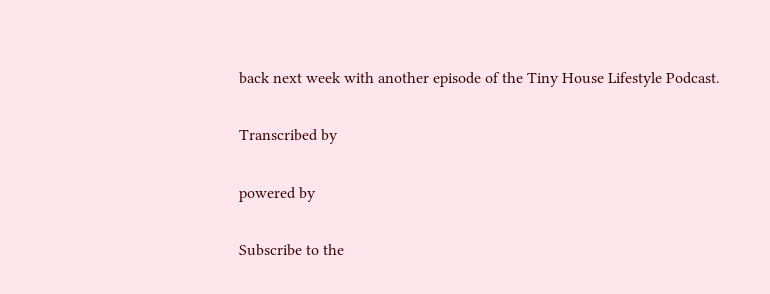back next week with another episode of the Tiny House Lifestyle Podcast.

Transcribed by

powered by

Subscribe to the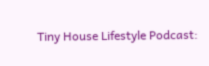Tiny House Lifestyle Podcast: